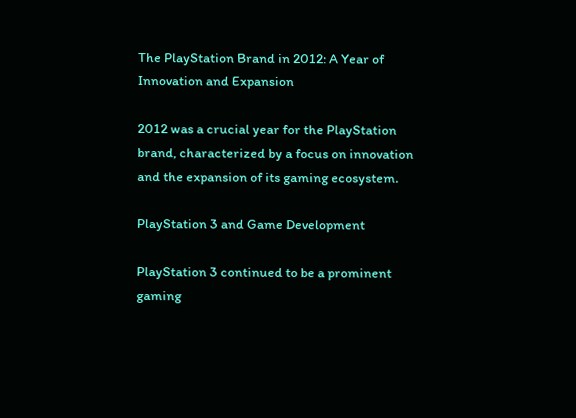The PlayStation Brand in 2012: A Year of Innovation and Expansion

2012 was a crucial year for the PlayStation brand, characterized by a focus on innovation and the expansion of its gaming ecosystem.

PlayStation 3 and Game Development

PlayStation 3 continued to be a prominent gaming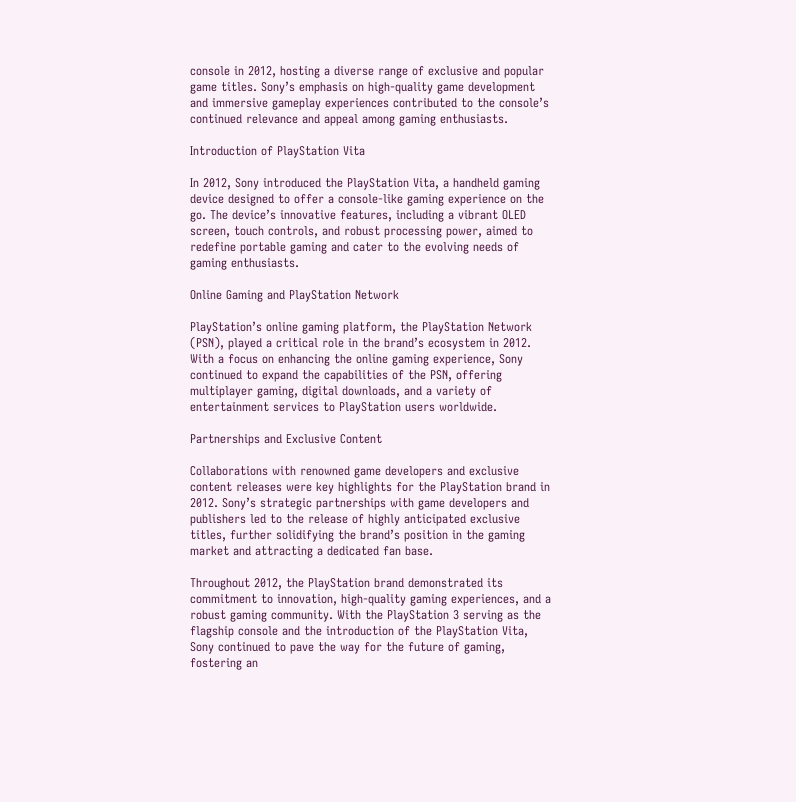console in 2012, hosting a diverse range of exclusive and popular game titles. Sony’s emphasis on high-quality game development and immersive gameplay experiences contributed to the console’s continued relevance and appeal among gaming enthusiasts.

Introduction of PlayStation Vita

In 2012, Sony introduced the PlayStation Vita, a handheld gaming device designed to offer a console-like gaming experience on the go. The device’s innovative features, including a vibrant OLED screen, touch controls, and robust processing power, aimed to redefine portable gaming and cater to the evolving needs of gaming enthusiasts.

Online Gaming and PlayStation Network

PlayStation’s online gaming platform, the PlayStation Network (PSN), played a critical role in the brand’s ecosystem in 2012. With a focus on enhancing the online gaming experience, Sony continued to expand the capabilities of the PSN, offering multiplayer gaming, digital downloads, and a variety of entertainment services to PlayStation users worldwide.

Partnerships and Exclusive Content

Collaborations with renowned game developers and exclusive content releases were key highlights for the PlayStation brand in 2012. Sony’s strategic partnerships with game developers and publishers led to the release of highly anticipated exclusive titles, further solidifying the brand’s position in the gaming market and attracting a dedicated fan base.

Throughout 2012, the PlayStation brand demonstrated its commitment to innovation, high-quality gaming experiences, and a robust gaming community. With the PlayStation 3 serving as the flagship console and the introduction of the PlayStation Vita, Sony continued to pave the way for the future of gaming, fostering an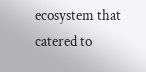ecosystem that catered to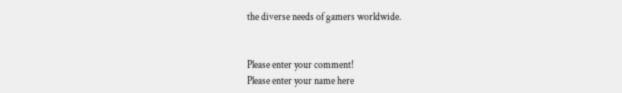the diverse needs of gamers worldwide.


Please enter your comment!
Please enter your name here